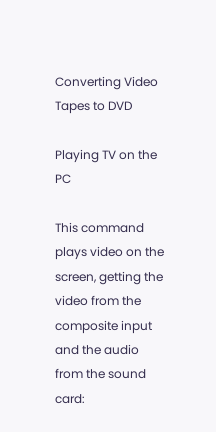Converting Video Tapes to DVD

Playing TV on the PC

This command plays video on the screen, getting the video from the composite input and the audio from the sound card: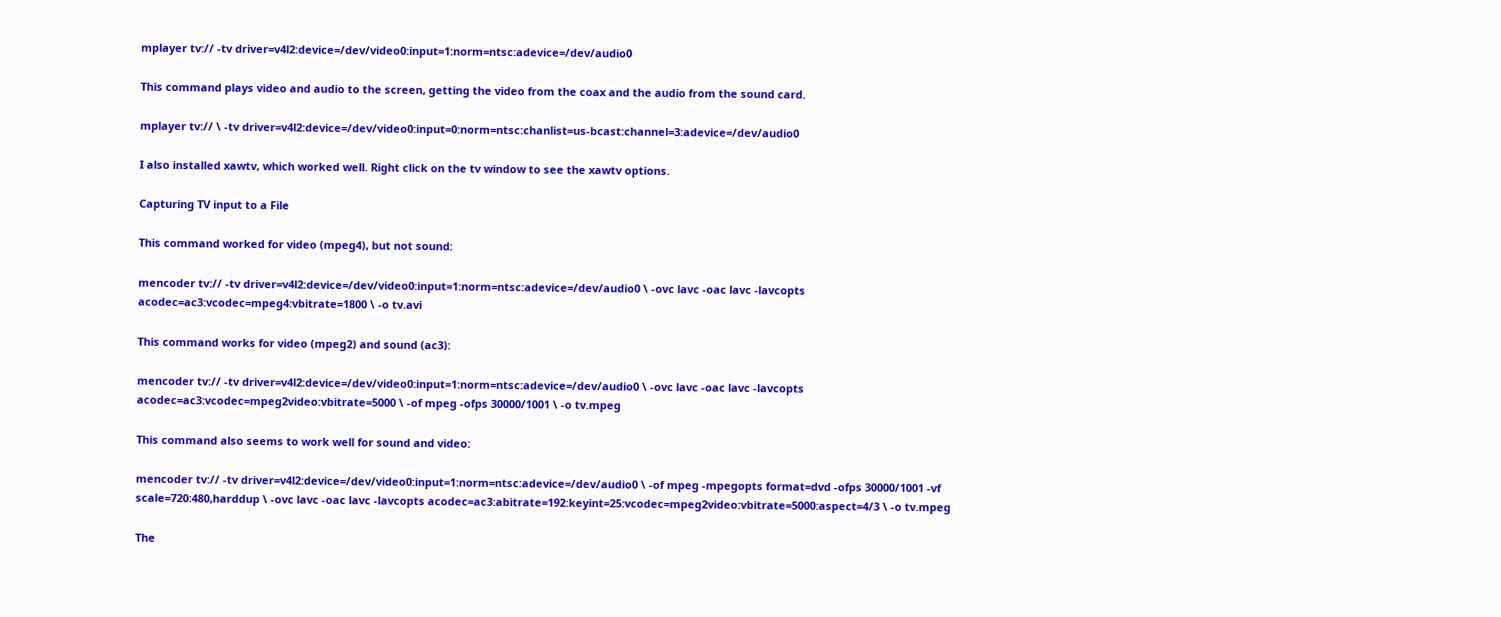mplayer tv:// -tv driver=v4l2:device=/dev/video0:input=1:norm=ntsc:adevice=/dev/audio0

This command plays video and audio to the screen, getting the video from the coax and the audio from the sound card.

mplayer tv:// \ -tv driver=v4l2:device=/dev/video0:input=0:norm=ntsc:chanlist=us-bcast:channel=3:adevice=/dev/audio0

I also installed xawtv, which worked well. Right click on the tv window to see the xawtv options.

Capturing TV input to a File

This command worked for video (mpeg4), but not sound:

mencoder tv:// -tv driver=v4l2:device=/dev/video0:input=1:norm=ntsc:adevice=/dev/audio0 \ -ovc lavc -oac lavc -lavcopts acodec=ac3:vcodec=mpeg4:vbitrate=1800 \ -o tv.avi

This command works for video (mpeg2) and sound (ac3):

mencoder tv:// -tv driver=v4l2:device=/dev/video0:input=1:norm=ntsc:adevice=/dev/audio0 \ -ovc lavc -oac lavc -lavcopts acodec=ac3:vcodec=mpeg2video:vbitrate=5000 \ -of mpeg -ofps 30000/1001 \ -o tv.mpeg

This command also seems to work well for sound and video:

mencoder tv:// -tv driver=v4l2:device=/dev/video0:input=1:norm=ntsc:adevice=/dev/audio0 \ -of mpeg -mpegopts format=dvd -ofps 30000/1001 -vf scale=720:480,harddup \ -ovc lavc -oac lavc -lavcopts acodec=ac3:abitrate=192:keyint=25:vcodec=mpeg2video:vbitrate=5000:aspect=4/3 \ -o tv.mpeg

The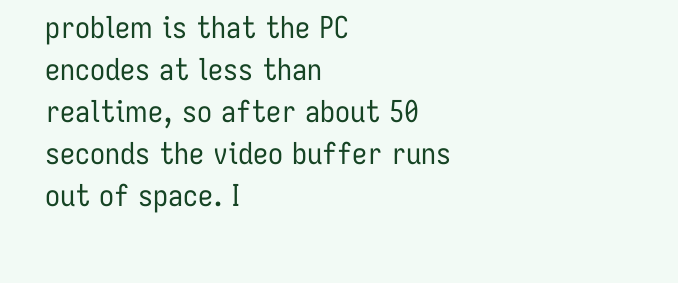problem is that the PC encodes at less than realtime, so after about 50 seconds the video buffer runs out of space. I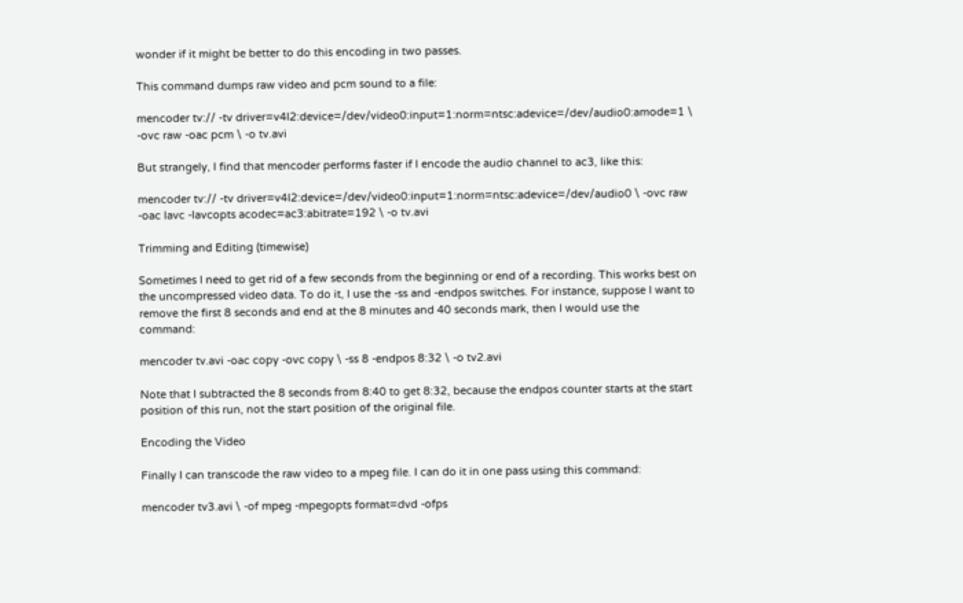wonder if it might be better to do this encoding in two passes.

This command dumps raw video and pcm sound to a file:

mencoder tv:// -tv driver=v4l2:device=/dev/video0:input=1:norm=ntsc:adevice=/dev/audio0:amode=1 \ -ovc raw -oac pcm \ -o tv.avi

But strangely, I find that mencoder performs faster if I encode the audio channel to ac3, like this:

mencoder tv:// -tv driver=v4l2:device=/dev/video0:input=1:norm=ntsc:adevice=/dev/audio0 \ -ovc raw -oac lavc -lavcopts acodec=ac3:abitrate=192 \ -o tv.avi

Trimming and Editing (timewise)

Sometimes I need to get rid of a few seconds from the beginning or end of a recording. This works best on the uncompressed video data. To do it, I use the -ss and -endpos switches. For instance, suppose I want to remove the first 8 seconds and end at the 8 minutes and 40 seconds mark, then I would use the command:

mencoder tv.avi -oac copy -ovc copy \ -ss 8 -endpos 8:32 \ -o tv2.avi

Note that I subtracted the 8 seconds from 8:40 to get 8:32, because the endpos counter starts at the start position of this run, not the start position of the original file.

Encoding the Video

Finally I can transcode the raw video to a mpeg file. I can do it in one pass using this command:

mencoder tv3.avi \ -of mpeg -mpegopts format=dvd -ofps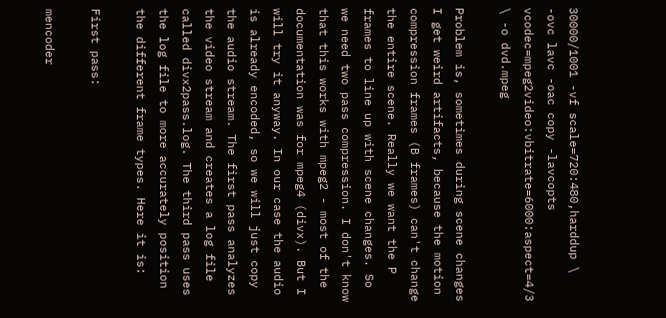30000/1001 -vf scale=720:480,harddup \ -ovc lavc -oac copy -lavcopts vcodec=mpeg2video:vbitrate=6000:aspect=4/3 \ -o dvd.mpeg

Problem is, sometimes during scene changes I get weird artifacts, because the motion compression frames (B frames) can't change the entire scene. Really we want the P frames to line up with scene changes. So we need two pass compression. I don't know that this works with mpeg2 - most of the documentation was for mpeg4 (divx). But I will try it anyway. In our case the audio is already encoded, so we will just copy the audio stream. The first pass analyzes the video stream and creates a log file called divx2pass.log. The third pass uses the log file to more accurately position the different frame types. Here it is:

First pass:

mencoder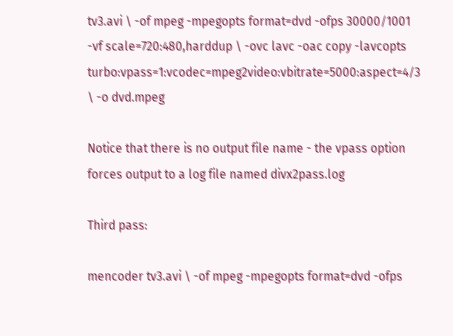tv3.avi \ -of mpeg -mpegopts format=dvd -ofps 30000/1001 -vf scale=720:480,harddup \ -ovc lavc -oac copy -lavcopts turbo:vpass=1:vcodec=mpeg2video:vbitrate=5000:aspect=4/3 \ -o dvd.mpeg

Notice that there is no output file name - the vpass option forces output to a log file named divx2pass.log

Third pass:

mencoder tv3.avi \ -of mpeg -mpegopts format=dvd -ofps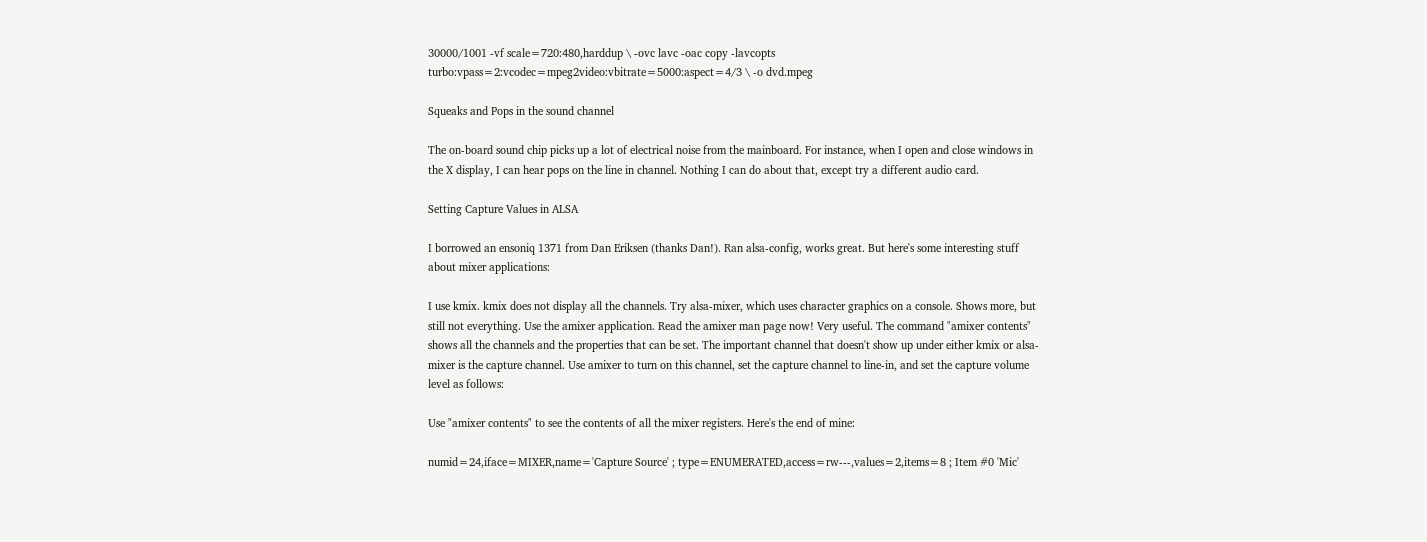30000/1001 -vf scale=720:480,harddup \ -ovc lavc -oac copy -lavcopts turbo:vpass=2:vcodec=mpeg2video:vbitrate=5000:aspect=4/3 \ -o dvd.mpeg

Squeaks and Pops in the sound channel

The on-board sound chip picks up a lot of electrical noise from the mainboard. For instance, when I open and close windows in the X display, I can hear pops on the line in channel. Nothing I can do about that, except try a different audio card.

Setting Capture Values in ALSA

I borrowed an ensoniq 1371 from Dan Eriksen (thanks Dan!). Ran alsa-config, works great. But here's some interesting stuff about mixer applications:

I use kmix. kmix does not display all the channels. Try alsa-mixer, which uses character graphics on a console. Shows more, but still not everything. Use the amixer application. Read the amixer man page now! Very useful. The command "amixer contents" shows all the channels and the properties that can be set. The important channel that doesn't show up under either kmix or alsa-mixer is the capture channel. Use amixer to turn on this channel, set the capture channel to line-in, and set the capture volume level as follows:

Use "amixer contents" to see the contents of all the mixer registers. Here's the end of mine:

numid=24,iface=MIXER,name='Capture Source' ; type=ENUMERATED,access=rw---,values=2,items=8 ; Item #0 'Mic'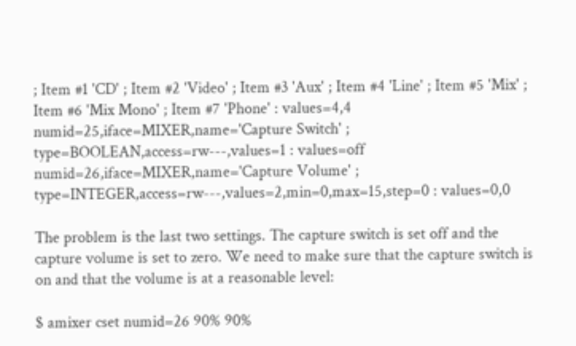; Item #1 'CD' ; Item #2 'Video' ; Item #3 'Aux' ; Item #4 'Line' ; Item #5 'Mix' ; Item #6 'Mix Mono' ; Item #7 'Phone' : values=4,4 numid=25,iface=MIXER,name='Capture Switch' ; type=BOOLEAN,access=rw---,values=1 : values=off numid=26,iface=MIXER,name='Capture Volume' ; type=INTEGER,access=rw---,values=2,min=0,max=15,step=0 : values=0,0

The problem is the last two settings. The capture switch is set off and the capture volume is set to zero. We need to make sure that the capture switch is on and that the volume is at a reasonable level:

$ amixer cset numid=26 90% 90%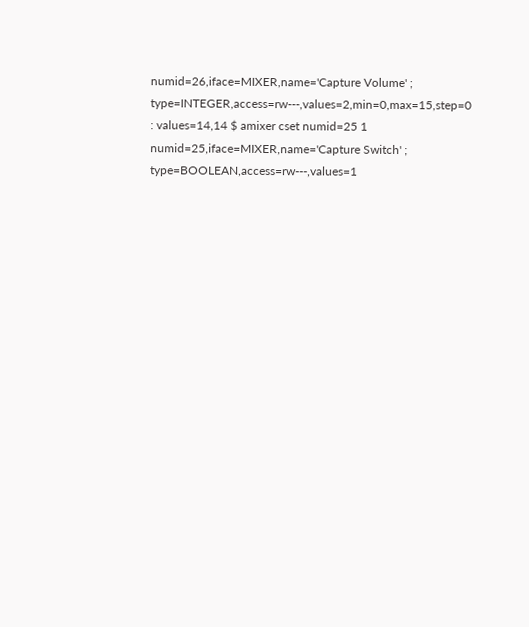numid=26,iface=MIXER,name='Capture Volume' ; type=INTEGER,access=rw---,values=2,min=0,max=15,step=0 : values=14,14 $ amixer cset numid=25 1 numid=25,iface=MIXER,name='Capture Switch' ; type=BOOLEAN,access=rw---,values=1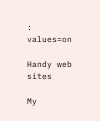: values=on

Handy web sites

My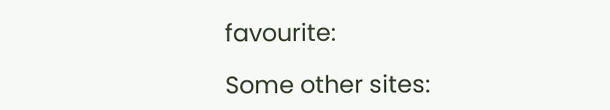favourite:

Some other sites: